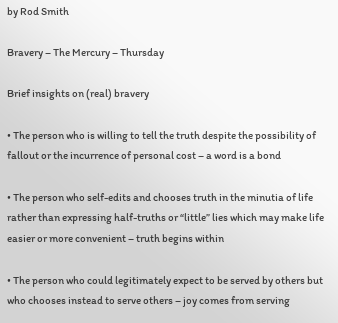by Rod Smith

Bravery – The Mercury – Thursday

Brief insights on (real) bravery

• The person who is willing to tell the truth despite the possibility of fallout or the incurrence of personal cost – a word is a bond

• The person who self-edits and chooses truth in the minutia of life rather than expressing half-truths or “little” lies which may make life easier or more convenient – truth begins within

• The person who could legitimately expect to be served by others but who chooses instead to serve others – joy comes from serving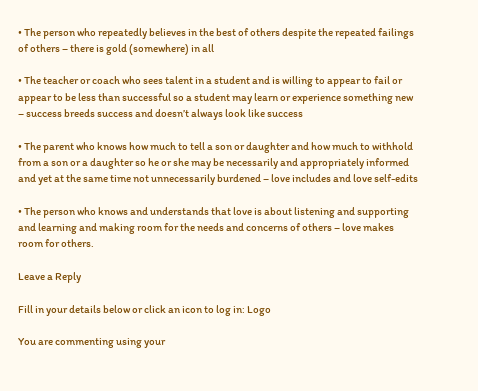• The person who repeatedly believes in the best of others despite the repeated failings of others – there is gold (somewhere) in all

• The teacher or coach who sees talent in a student and is willing to appear to fail or appear to be less than successful so a student may learn or experience something new – success breeds success and doesn’t always look like success

• The parent who knows how much to tell a son or daughter and how much to withhold from a son or a daughter so he or she may be necessarily and appropriately informed and yet at the same time not unnecessarily burdened – love includes and love self-edits

• The person who knows and understands that love is about listening and supporting and learning and making room for the needs and concerns of others – love makes room for others.

Leave a Reply

Fill in your details below or click an icon to log in: Logo

You are commenting using your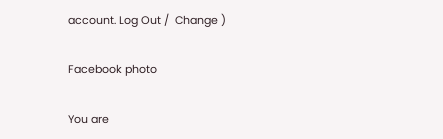account. Log Out /  Change )

Facebook photo

You are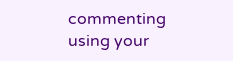commenting using your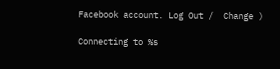Facebook account. Log Out /  Change )

Connecting to %s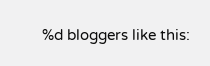%d bloggers like this: